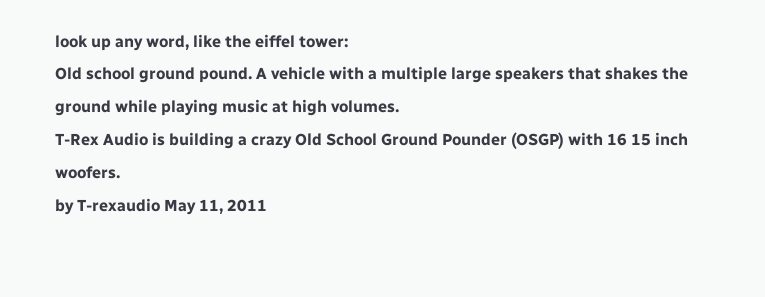look up any word, like the eiffel tower:
Old school ground pound. A vehicle with a multiple large speakers that shakes the ground while playing music at high volumes.
T-Rex Audio is building a crazy Old School Ground Pounder (OSGP) with 16 15 inch woofers.
by T-rexaudio May 11, 2011